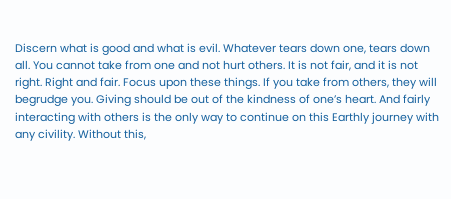Discern what is good and what is evil. Whatever tears down one, tears down all. You cannot take from one and not hurt others. It is not fair, and it is not right. Right and fair. Focus upon these things. If you take from others, they will begrudge you. Giving should be out of the kindness of one’s heart. And fairly interacting with others is the only way to continue on this Earthly journey with any civility. Without this,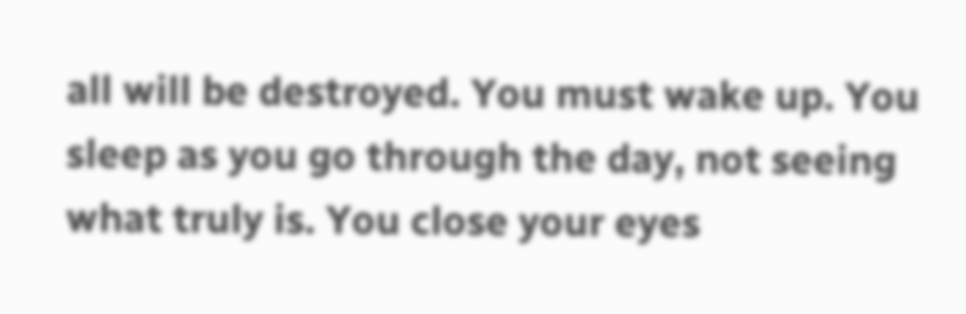all will be destroyed. You must wake up. You sleep as you go through the day, not seeing what truly is. You close your eyes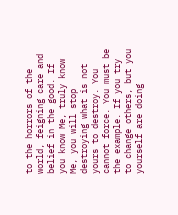to the horrors of the world, feigning care and belief in the good. If you know Me, truly know Me, you will stop destroying what is not yours to destroy. You cannot force. You must be the example. If you try to change others, but you yourself are doing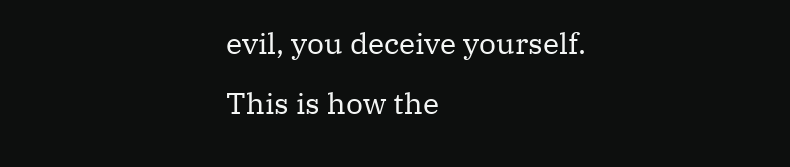evil, you deceive yourself. This is how the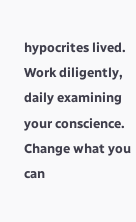hypocrites lived. Work diligently, daily examining your conscience. Change what you can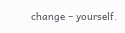change – yourself.